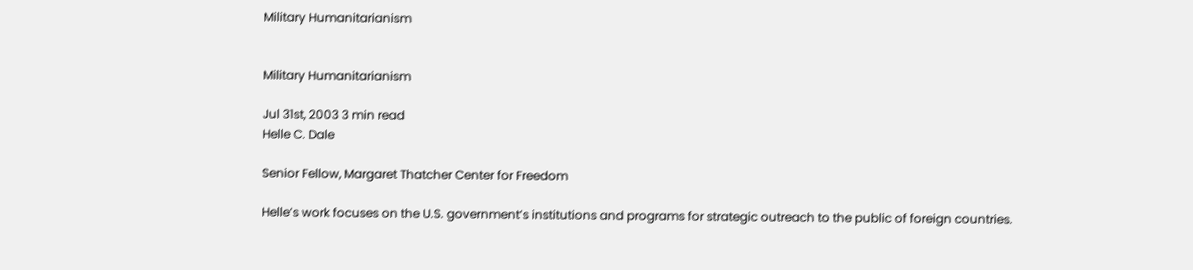Military Humanitarianism


Military Humanitarianism

Jul 31st, 2003 3 min read
Helle C. Dale

Senior Fellow, Margaret Thatcher Center for Freedom

Helle’s work focuses on the U.S. government’s institutions and programs for strategic outreach to the public of foreign countries.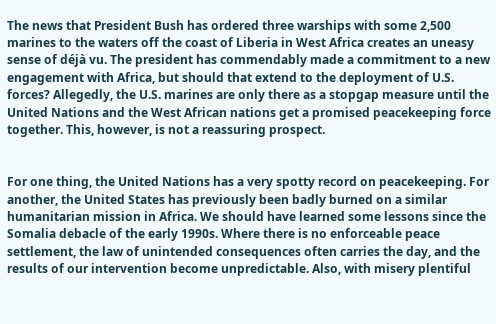The news that President Bush has ordered three warships with some 2,500 marines to the waters off the coast of Liberia in West Africa creates an uneasy sense of déjà vu. The president has commendably made a commitment to a new engagement with Africa, but should that extend to the deployment of U.S. forces? Allegedly, the U.S. marines are only there as a stopgap measure until the United Nations and the West African nations get a promised peacekeeping force together. This, however, is not a reassuring prospect.


For one thing, the United Nations has a very spotty record on peacekeeping. For another, the United States has previously been badly burned on a similar humanitarian mission in Africa. We should have learned some lessons since the Somalia debacle of the early 1990s. Where there is no enforceable peace settlement, the law of unintended consequences often carries the day, and the results of our intervention become unpredictable. Also, with misery plentiful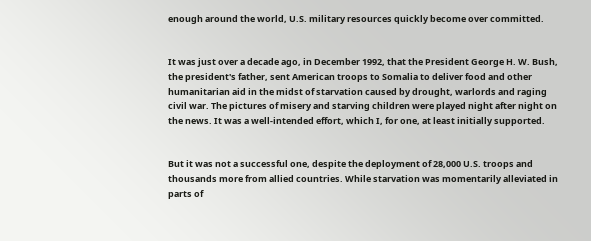enough around the world, U.S. military resources quickly become over committed.


It was just over a decade ago, in December 1992, that the President George H. W. Bush, the president's father, sent American troops to Somalia to deliver food and other humanitarian aid in the midst of starvation caused by drought, warlords and raging civil war. The pictures of misery and starving children were played night after night on the news. It was a well-intended effort, which I, for one, at least initially supported.


But it was not a successful one, despite the deployment of 28,000 U.S. troops and thousands more from allied countries. While starvation was momentarily alleviated in parts of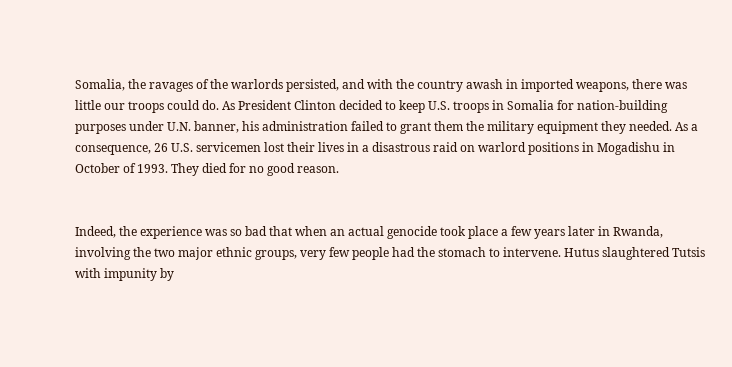Somalia, the ravages of the warlords persisted, and with the country awash in imported weapons, there was little our troops could do. As President Clinton decided to keep U.S. troops in Somalia for nation-building purposes under U.N. banner, his administration failed to grant them the military equipment they needed. As a consequence, 26 U.S. servicemen lost their lives in a disastrous raid on warlord positions in Mogadishu in October of 1993. They died for no good reason.


Indeed, the experience was so bad that when an actual genocide took place a few years later in Rwanda, involving the two major ethnic groups, very few people had the stomach to intervene. Hutus slaughtered Tutsis with impunity by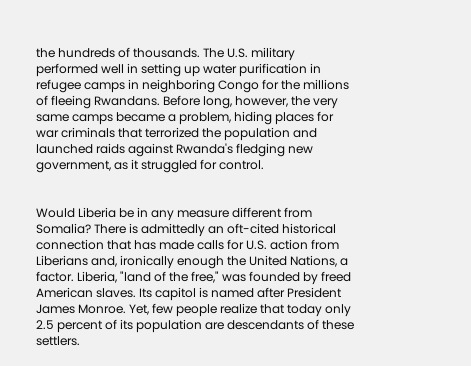the hundreds of thousands. The U.S. military performed well in setting up water purification in refugee camps in neighboring Congo for the millions of fleeing Rwandans. Before long, however, the very same camps became a problem, hiding places for war criminals that terrorized the population and launched raids against Rwanda's fledging new government, as it struggled for control.


Would Liberia be in any measure different from Somalia? There is admittedly an oft-cited historical connection that has made calls for U.S. action from Liberians and, ironically enough the United Nations, a factor. Liberia, "land of the free," was founded by freed American slaves. Its capitol is named after President James Monroe. Yet, few people realize that today only 2.5 percent of its population are descendants of these settlers.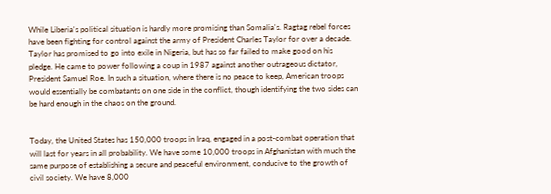While Liberia's political situation is hardly more promising than Somalia's. Ragtag rebel forces have been fighting for control against the army of President Charles Taylor for over a decade. Taylor has promised to go into exile in Nigeria, but has so far failed to make good on his pledge. He came to power following a coup in 1987 against another outrageous dictator, President Samuel Roe. In such a situation, where there is no peace to keep, American troops would essentially be combatants on one side in the conflict, though identifying the two sides can be hard enough in the chaos on the ground.


Today, the United States has 150,000 troops in Iraq, engaged in a post-combat operation that will last for years in all probability. We have some 10,000 troops in Afghanistan with much the same purpose of establishing a secure and peaceful environment, conducive to the growth of civil society. We have 8,000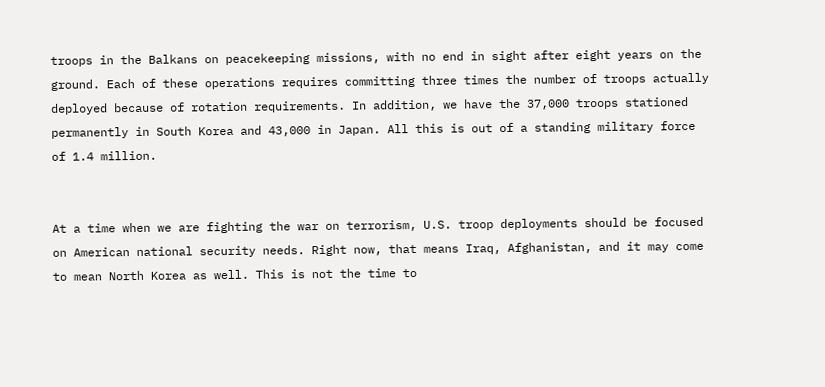troops in the Balkans on peacekeeping missions, with no end in sight after eight years on the ground. Each of these operations requires committing three times the number of troops actually deployed because of rotation requirements. In addition, we have the 37,000 troops stationed permanently in South Korea and 43,000 in Japan. All this is out of a standing military force of 1.4 million.


At a time when we are fighting the war on terrorism, U.S. troop deployments should be focused on American national security needs. Right now, that means Iraq, Afghanistan, and it may come to mean North Korea as well. This is not the time to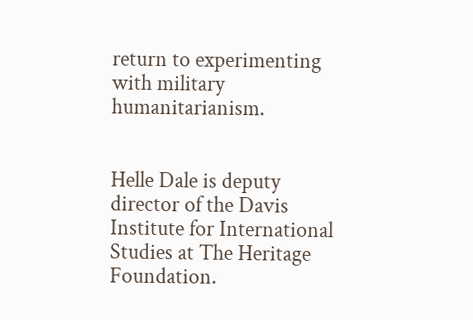return to experimenting with military humanitarianism.


Helle Dale is deputy director of the Davis Institute for International Studies at The Heritage Foundation.